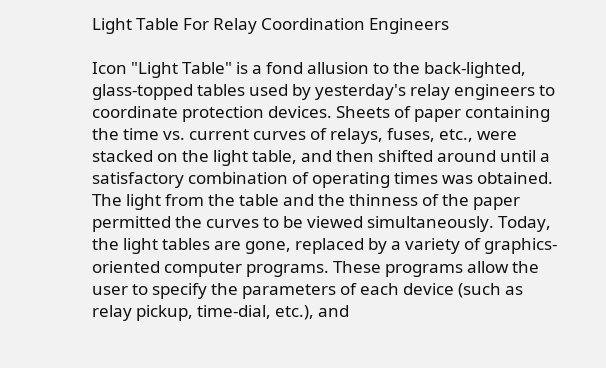Light Table For Relay Coordination Engineers

Icon "Light Table" is a fond allusion to the back-lighted, glass-topped tables used by yesterday's relay engineers to coordinate protection devices. Sheets of paper containing the time vs. current curves of relays, fuses, etc., were stacked on the light table, and then shifted around until a satisfactory combination of operating times was obtained. The light from the table and the thinness of the paper permitted the curves to be viewed simultaneously. Today, the light tables are gone, replaced by a variety of graphics-oriented computer programs. These programs allow the user to specify the parameters of each device (such as relay pickup, time-dial, etc.), and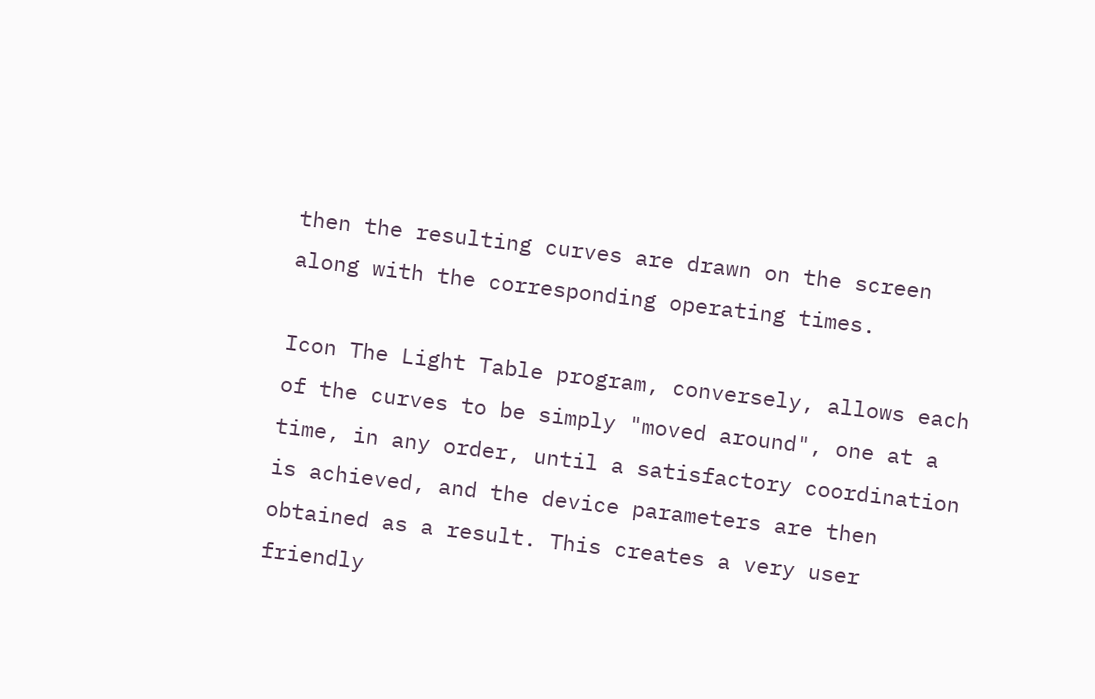then the resulting curves are drawn on the screen along with the corresponding operating times.

Icon The Light Table program, conversely, allows each of the curves to be simply "moved around", one at a time, in any order, until a satisfactory coordination is achieved, and the device parameters are then obtained as a result. This creates a very user friendly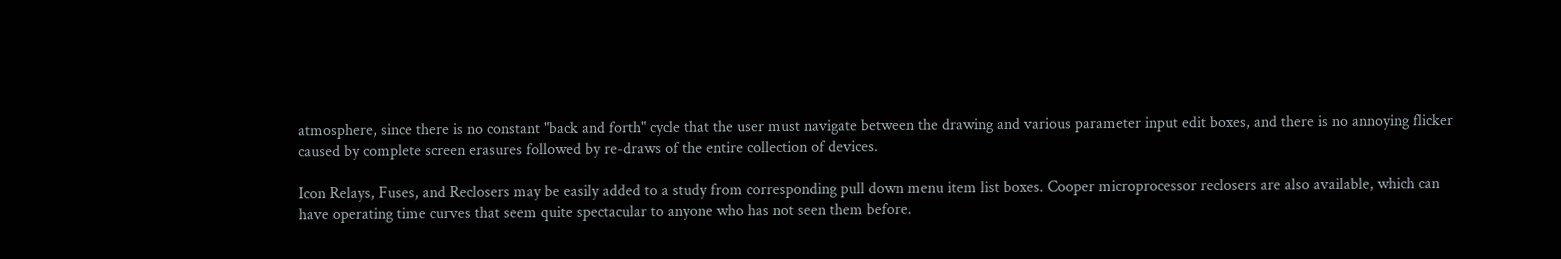atmosphere, since there is no constant "back and forth" cycle that the user must navigate between the drawing and various parameter input edit boxes, and there is no annoying flicker caused by complete screen erasures followed by re-draws of the entire collection of devices.

Icon Relays, Fuses, and Reclosers may be easily added to a study from corresponding pull down menu item list boxes. Cooper microprocessor reclosers are also available, which can have operating time curves that seem quite spectacular to anyone who has not seen them before.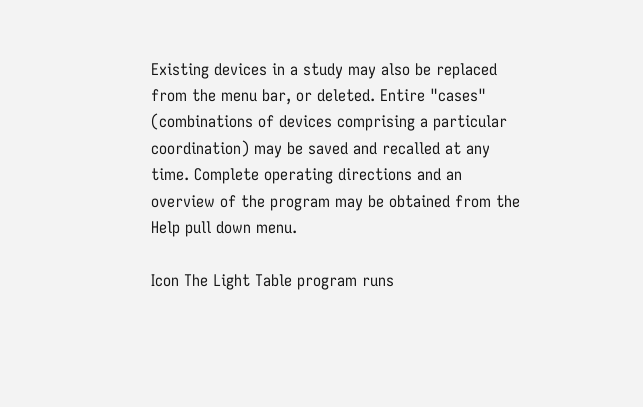Existing devices in a study may also be replaced from the menu bar, or deleted. Entire "cases" (combinations of devices comprising a particular coordination) may be saved and recalled at any time. Complete operating directions and an overview of the program may be obtained from the Help pull down menu.

Icon The Light Table program runs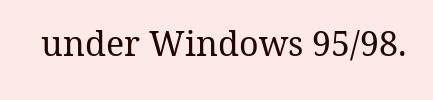under Windows 95/98.